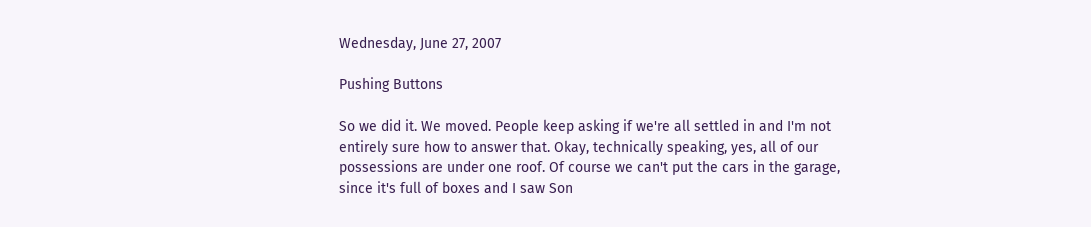Wednesday, June 27, 2007

Pushing Buttons

So we did it. We moved. People keep asking if we're all settled in and I'm not entirely sure how to answer that. Okay, technically speaking, yes, all of our possessions are under one roof. Of course we can't put the cars in the garage, since it's full of boxes and I saw Son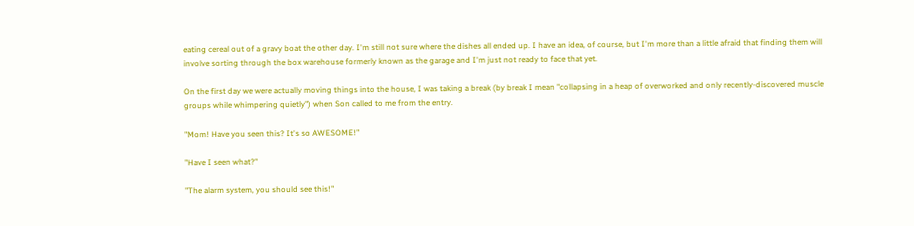eating cereal out of a gravy boat the other day. I'm still not sure where the dishes all ended up. I have an idea, of course, but I'm more than a little afraid that finding them will involve sorting through the box warehouse formerly known as the garage and I'm just not ready to face that yet.

On the first day we were actually moving things into the house, I was taking a break (by break I mean "collapsing in a heap of overworked and only recently-discovered muscle groups while whimpering quietly") when Son called to me from the entry.

"Mom! Have you seen this? It's so AWESOME!"

"Have I seen what?"

"The alarm system, you should see this!"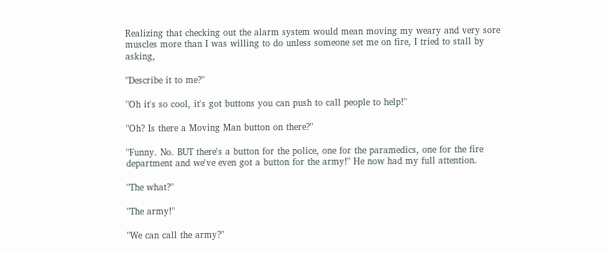Realizing that checking out the alarm system would mean moving my weary and very sore muscles more than I was willing to do unless someone set me on fire, I tried to stall by asking,

"Describe it to me?"

"Oh it's so cool, it's got buttons you can push to call people to help!"

"Oh? Is there a Moving Man button on there?"

"Funny. No. BUT there's a button for the police, one for the paramedics, one for the fire department and we've even got a button for the army!" He now had my full attention.

"The what?"

"The army!"

"We can call the army?"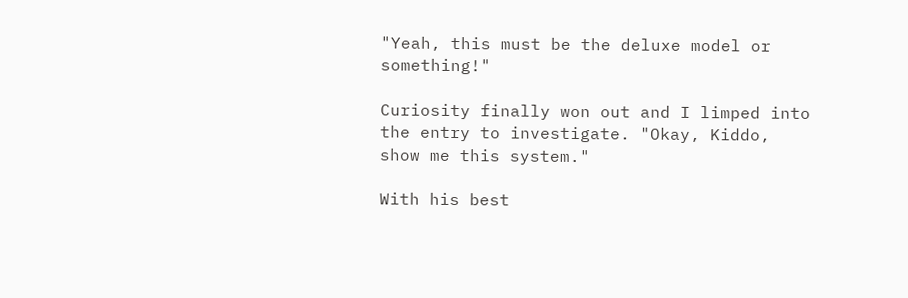"Yeah, this must be the deluxe model or something!"

Curiosity finally won out and I limped into the entry to investigate. "Okay, Kiddo, show me this system."

With his best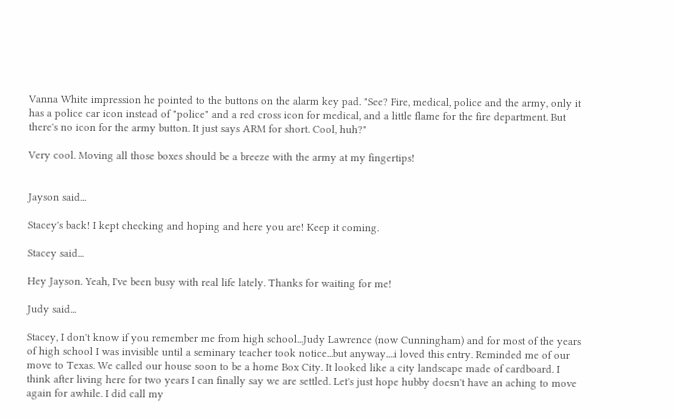Vanna White impression he pointed to the buttons on the alarm key pad. "See? Fire, medical, police and the army, only it has a police car icon instead of "police" and a red cross icon for medical, and a little flame for the fire department. But there's no icon for the army button. It just says ARM for short. Cool, huh?"

Very cool. Moving all those boxes should be a breeze with the army at my fingertips!


Jayson said...

Stacey's back! I kept checking and hoping and here you are! Keep it coming.

Stacey said...

Hey Jayson. Yeah, I've been busy with real life lately. Thanks for waiting for me!

Judy said...

Stacey, I don't know if you remember me from high school...Judy Lawrence (now Cunningham) and for most of the years of high school I was invisible until a seminary teacher took notice...but anyway....i loved this entry. Reminded me of our move to Texas. We called our house soon to be a home Box City. It looked like a city landscape made of cardboard. I think after living here for two years I can finally say we are settled. Let's just hope hubby doesn't have an aching to move again for awhile. I did call my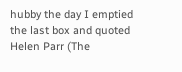hubby the day I emptied the last box and quoted Helen Parr (The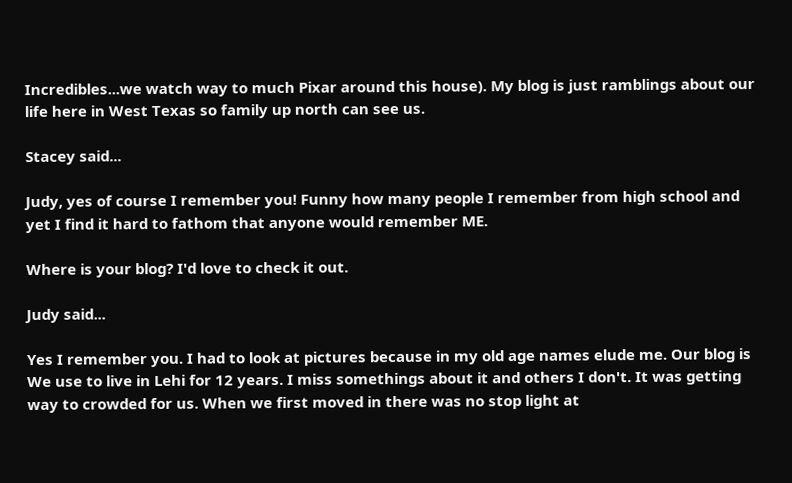Incredibles...we watch way to much Pixar around this house). My blog is just ramblings about our life here in West Texas so family up north can see us.

Stacey said...

Judy, yes of course I remember you! Funny how many people I remember from high school and yet I find it hard to fathom that anyone would remember ME.

Where is your blog? I'd love to check it out.

Judy said...

Yes I remember you. I had to look at pictures because in my old age names elude me. Our blog is We use to live in Lehi for 12 years. I miss somethings about it and others I don't. It was getting way to crowded for us. When we first moved in there was no stop light at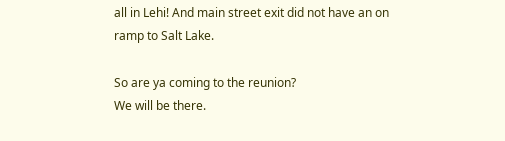all in Lehi! And main street exit did not have an on ramp to Salt Lake.

So are ya coming to the reunion?
We will be there.